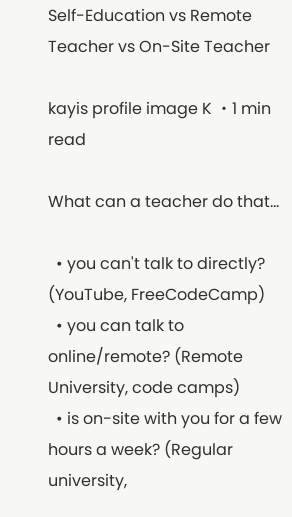Self-Education vs Remote Teacher vs On-Site Teacher

kayis profile image K ・1 min read

What can a teacher do that...

  • you can't talk to directly? (YouTube, FreeCodeCamp)
  • you can talk to online/remote? (Remote University, code camps)
  • is on-site with you for a few hours a week? (Regular university,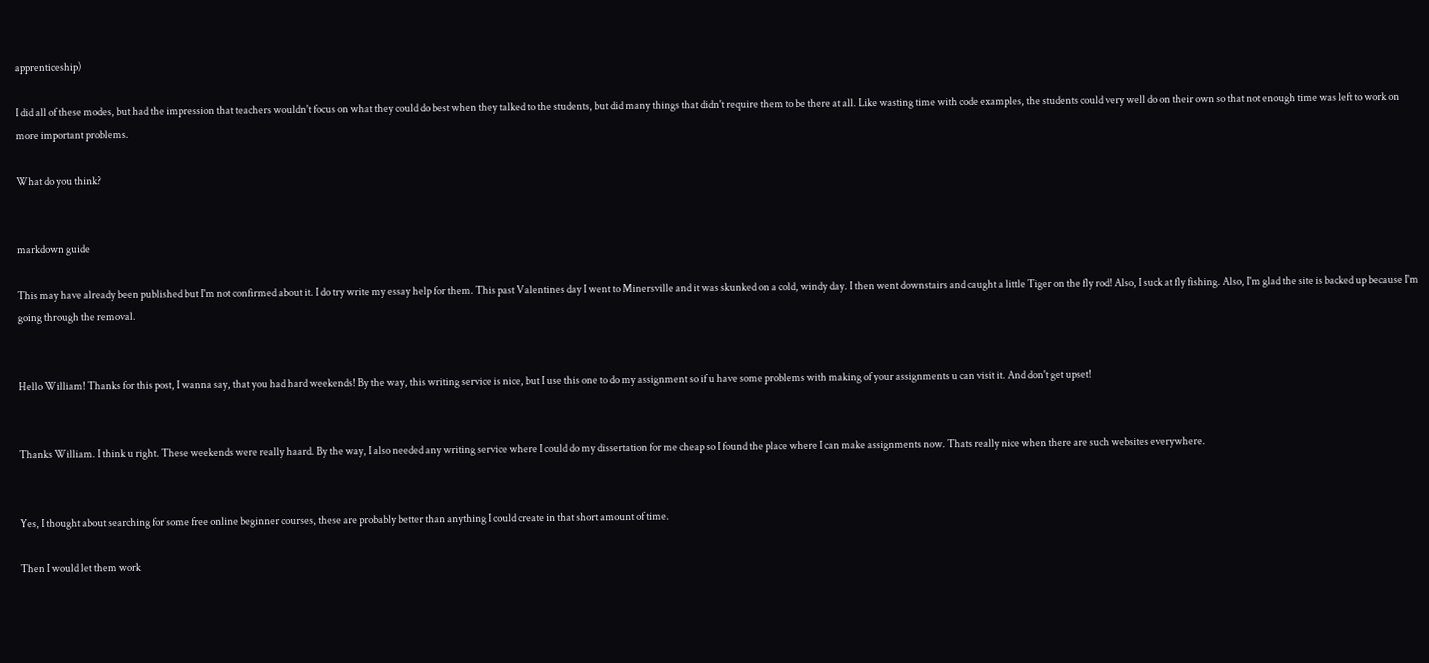apprenticeship)

I did all of these modes, but had the impression that teachers wouldn't focus on what they could do best when they talked to the students, but did many things that didn't require them to be there at all. Like wasting time with code examples, the students could very well do on their own so that not enough time was left to work on more important problems.

What do you think?


markdown guide

This may have already been published but I'm not confirmed about it. I do try write my essay help for them. This past Valentines day I went to Minersville and it was skunked on a cold, windy day. I then went downstairs and caught a little Tiger on the fly rod! Also, I suck at fly fishing. Also, I'm glad the site is backed up because I'm going through the removal.


Hello William! Thanks for this post, I wanna say, that you had hard weekends! By the way, this writing service is nice, but I use this one to do my assignment so if u have some problems with making of your assignments u can visit it. And don't get upset!


Thanks William. I think u right. These weekends were really haard. By the way, I also needed any writing service where I could do my dissertation for me cheap so I found the place where I can make assignments now. Thats really nice when there are such websites everywhere.


Yes, I thought about searching for some free online beginner courses, these are probably better than anything I could create in that short amount of time.

Then I would let them work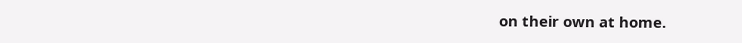on their own at home.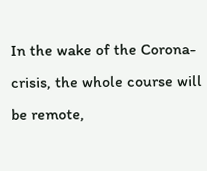In the wake of the Corona-crisis, the whole course will be remote,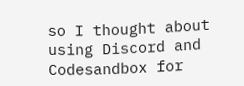so I thought about using Discord and Codesandbox for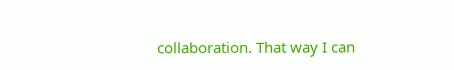collaboration. That way I can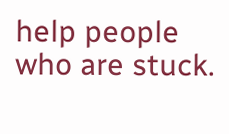help people who are stuck.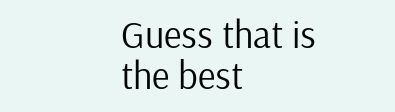Guess that is the best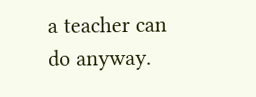a teacher can do anyway.